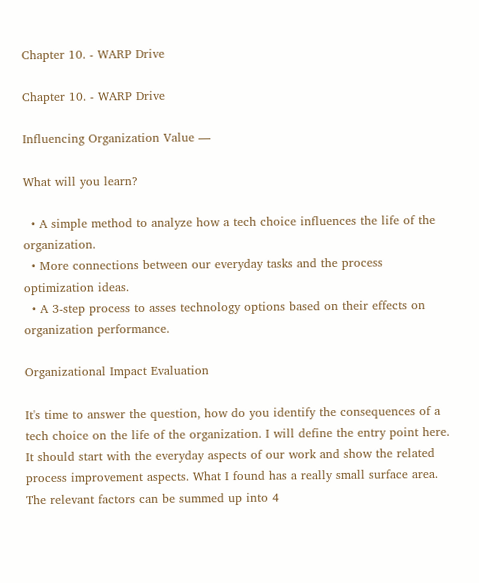Chapter 10. - WARP Drive

Chapter 10. - WARP Drive

Influencing Organization Value —

What will you learn?

  • A simple method to analyze how a tech choice influences the life of the organization.
  • More connections between our everyday tasks and the process optimization ideas.
  • A 3-step process to asses technology options based on their effects on organization performance.

Organizational Impact Evaluation

It's time to answer the question, how do you identify the consequences of a tech choice on the life of the organization. I will define the entry point here. It should start with the everyday aspects of our work and show the related process improvement aspects. What I found has a really small surface area. The relevant factors can be summed up into 4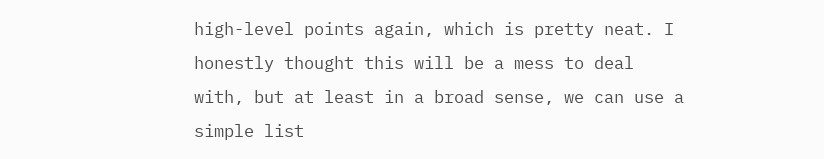high-level points again, which is pretty neat. I honestly thought this will be a mess to deal with, but at least in a broad sense, we can use a simple list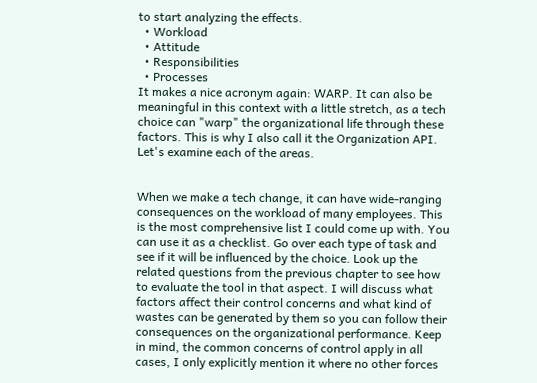to start analyzing the effects.
  • Workload
  • Attitude
  • Responsibilities
  • Processes
It makes a nice acronym again: WARP. It can also be meaningful in this context with a little stretch, as a tech choice can "warp" the organizational life through these factors. This is why I also call it the Organization API. Let's examine each of the areas.


When we make a tech change, it can have wide-ranging consequences on the workload of many employees. This is the most comprehensive list I could come up with. You can use it as a checklist. Go over each type of task and see if it will be influenced by the choice. Look up the related questions from the previous chapter to see how to evaluate the tool in that aspect. I will discuss what factors affect their control concerns and what kind of wastes can be generated by them so you can follow their consequences on the organizational performance. Keep in mind, the common concerns of control apply in all cases, I only explicitly mention it where no other forces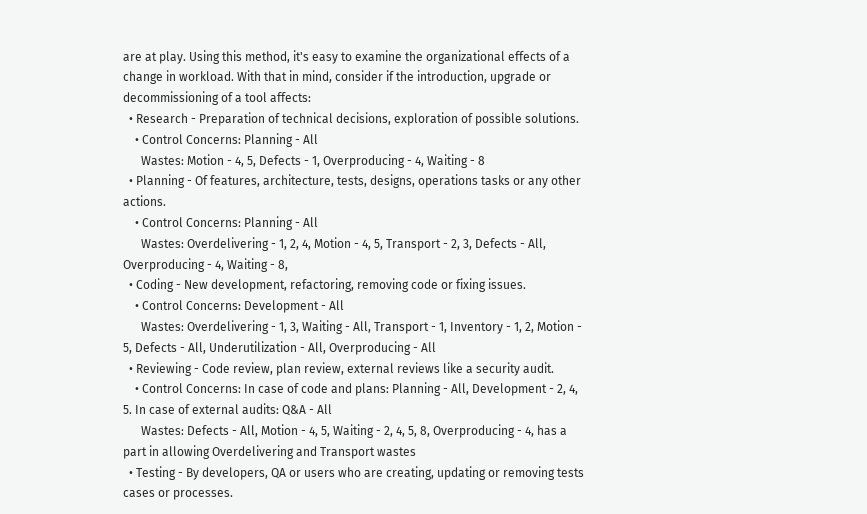are at play. Using this method, it's easy to examine the organizational effects of a change in workload. With that in mind, consider if the introduction, upgrade or decommissioning of a tool affects:
  • Research - Preparation of technical decisions, exploration of possible solutions.
    • Control Concerns: Planning - All
      Wastes: Motion - 4, 5, Defects - 1, Overproducing - 4, Waiting - 8
  • Planning - Of features, architecture, tests, designs, operations tasks or any other actions.
    • Control Concerns: Planning - All
      Wastes: Overdelivering - 1, 2, 4, Motion - 4, 5, Transport - 2, 3, Defects - All, Overproducing - 4, Waiting - 8,
  • Coding - New development, refactoring, removing code or fixing issues.
    • Control Concerns: Development - All
      Wastes: Overdelivering - 1, 3, Waiting - All, Transport - 1, Inventory - 1, 2, Motion - 5, Defects - All, Underutilization - All, Overproducing - All
  • Reviewing - Code review, plan review, external reviews like a security audit.
    • Control Concerns: In case of code and plans: Planning - All, Development - 2, 4, 5. In case of external audits: Q&A - All
      Wastes: Defects - All, Motion - 4, 5, Waiting - 2, 4, 5, 8, Overproducing - 4, has a part in allowing Overdelivering and Transport wastes
  • Testing - By developers, QA or users who are creating, updating or removing tests cases or processes.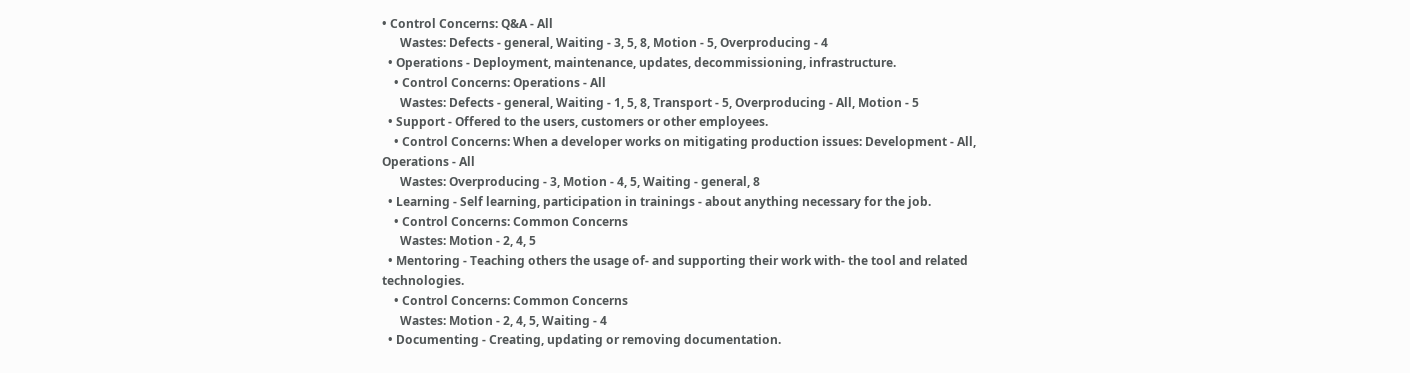• Control Concerns: Q&A - All
      Wastes: Defects - general, Waiting - 3, 5, 8, Motion - 5, Overproducing - 4
  • Operations - Deployment, maintenance, updates, decommissioning, infrastructure.
    • Control Concerns: Operations - All
      Wastes: Defects - general, Waiting - 1, 5, 8, Transport - 5, Overproducing - All, Motion - 5
  • Support - Offered to the users, customers or other employees.
    • Control Concerns: When a developer works on mitigating production issues: Development - All, Operations - All
      Wastes: Overproducing - 3, Motion - 4, 5, Waiting - general, 8
  • Learning - Self learning, participation in trainings - about anything necessary for the job.
    • Control Concerns: Common Concerns
      Wastes: Motion - 2, 4, 5
  • Mentoring - Teaching others the usage of- and supporting their work with- the tool and related technologies.
    • Control Concerns: Common Concerns
      Wastes: Motion - 2, 4, 5, Waiting - 4
  • Documenting - Creating, updating or removing documentation.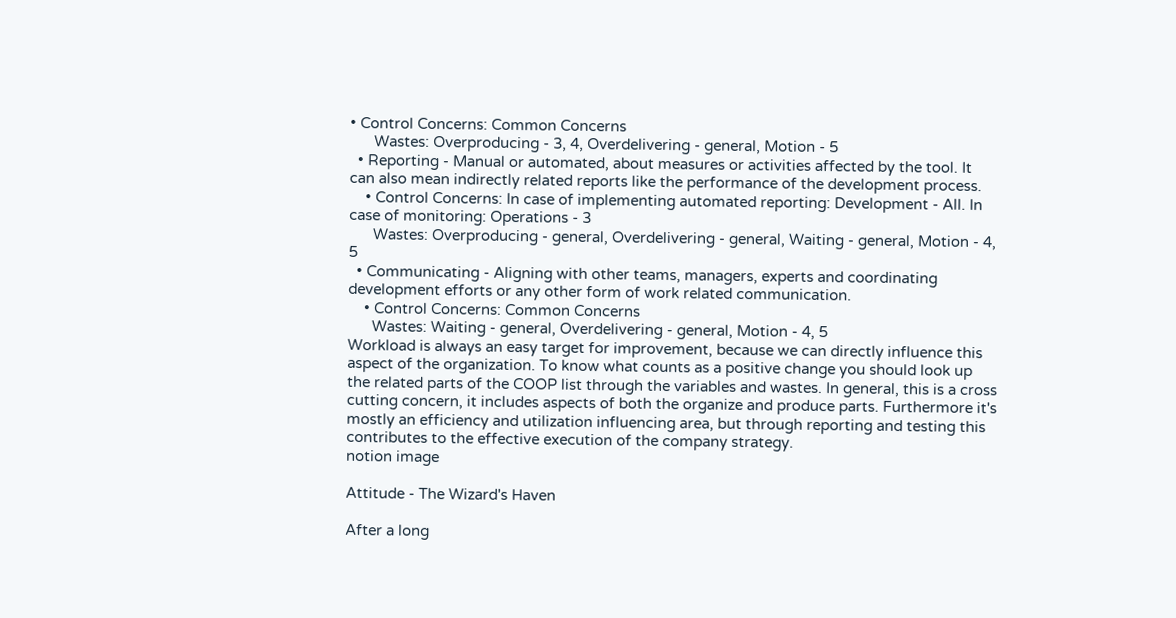• Control Concerns: Common Concerns
      Wastes: Overproducing - 3, 4, Overdelivering - general, Motion - 5
  • Reporting - Manual or automated, about measures or activities affected by the tool. It can also mean indirectly related reports like the performance of the development process.
    • Control Concerns: In case of implementing automated reporting: Development - All. In case of monitoring: Operations - 3
      Wastes: Overproducing - general, Overdelivering - general, Waiting - general, Motion - 4, 5
  • Communicating - Aligning with other teams, managers, experts and coordinating development efforts or any other form of work related communication.
    • Control Concerns: Common Concerns
      Wastes: Waiting - general, Overdelivering - general, Motion - 4, 5
Workload is always an easy target for improvement, because we can directly influence this aspect of the organization. To know what counts as a positive change you should look up the related parts of the COOP list through the variables and wastes. In general, this is a cross cutting concern, it includes aspects of both the organize and produce parts. Furthermore it's mostly an efficiency and utilization influencing area, but through reporting and testing this contributes to the effective execution of the company strategy.
notion image

Attitude - The Wizard's Haven

After a long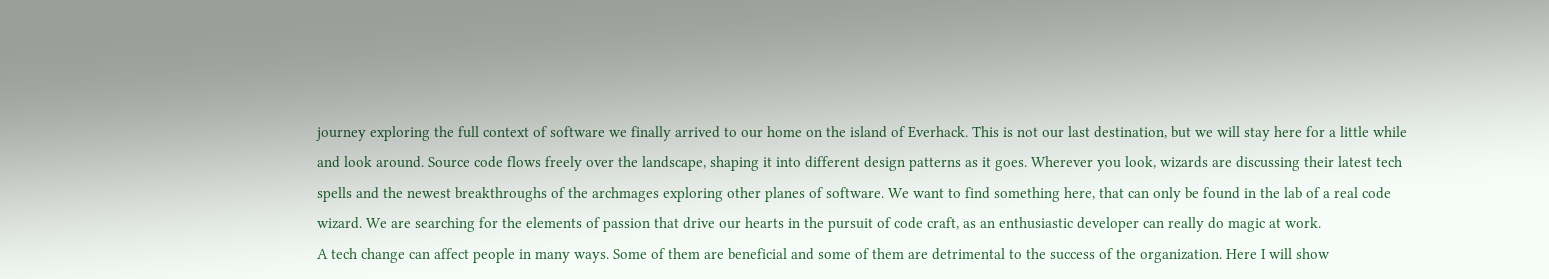journey exploring the full context of software we finally arrived to our home on the island of Everhack. This is not our last destination, but we will stay here for a little while and look around. Source code flows freely over the landscape, shaping it into different design patterns as it goes. Wherever you look, wizards are discussing their latest tech spells and the newest breakthroughs of the archmages exploring other planes of software. We want to find something here, that can only be found in the lab of a real code wizard. We are searching for the elements of passion that drive our hearts in the pursuit of code craft, as an enthusiastic developer can really do magic at work.
A tech change can affect people in many ways. Some of them are beneficial and some of them are detrimental to the success of the organization. Here I will show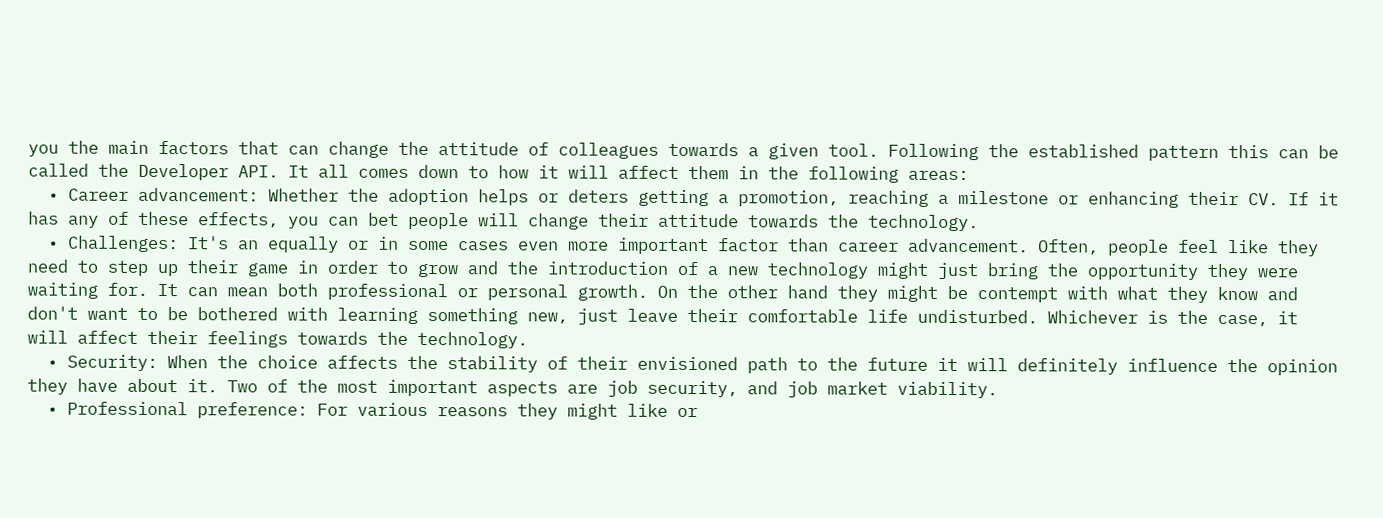you the main factors that can change the attitude of colleagues towards a given tool. Following the established pattern this can be called the Developer API. It all comes down to how it will affect them in the following areas:
  • Career advancement: Whether the adoption helps or deters getting a promotion, reaching a milestone or enhancing their CV. If it has any of these effects, you can bet people will change their attitude towards the technology.
  • Challenges: It's an equally or in some cases even more important factor than career advancement. Often, people feel like they need to step up their game in order to grow and the introduction of a new technology might just bring the opportunity they were waiting for. It can mean both professional or personal growth. On the other hand they might be contempt with what they know and don't want to be bothered with learning something new, just leave their comfortable life undisturbed. Whichever is the case, it will affect their feelings towards the technology.
  • Security: When the choice affects the stability of their envisioned path to the future it will definitely influence the opinion they have about it. Two of the most important aspects are job security, and job market viability.
  • Professional preference: For various reasons they might like or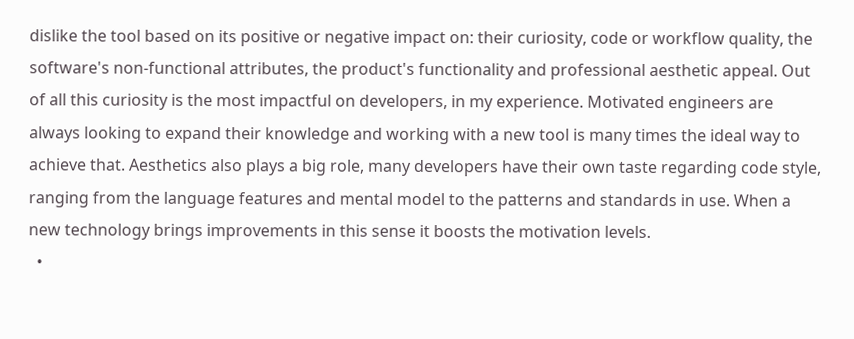dislike the tool based on its positive or negative impact on: their curiosity, code or workflow quality, the software's non-functional attributes, the product's functionality and professional aesthetic appeal. Out of all this curiosity is the most impactful on developers, in my experience. Motivated engineers are always looking to expand their knowledge and working with a new tool is many times the ideal way to achieve that. Aesthetics also plays a big role, many developers have their own taste regarding code style, ranging from the language features and mental model to the patterns and standards in use. When a new technology brings improvements in this sense it boosts the motivation levels.
  •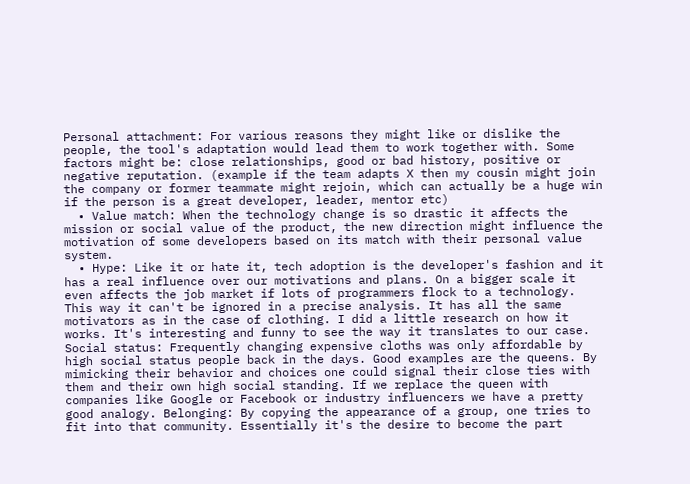Personal attachment: For various reasons they might like or dislike the people, the tool's adaptation would lead them to work together with. Some factors might be: close relationships, good or bad history, positive or negative reputation. (example if the team adapts X then my cousin might join the company or former teammate might rejoin, which can actually be a huge win if the person is a great developer, leader, mentor etc)
  • Value match: When the technology change is so drastic it affects the mission or social value of the product, the new direction might influence the motivation of some developers based on its match with their personal value system.
  • Hype: Like it or hate it, tech adoption is the developer's fashion and it has a real influence over our motivations and plans. On a bigger scale it even affects the job market if lots of programmers flock to a technology. This way it can't be ignored in a precise analysis. It has all the same motivators as in the case of clothing. I did a little research on how it works. It's interesting and funny to see the way it translates to our case. Social status: Frequently changing expensive cloths was only affordable by high social status people back in the days. Good examples are the queens. By mimicking their behavior and choices one could signal their close ties with them and their own high social standing. If we replace the queen with companies like Google or Facebook or industry influencers we have a pretty good analogy. Belonging: By copying the appearance of a group, one tries to fit into that community. Essentially it's the desire to become the part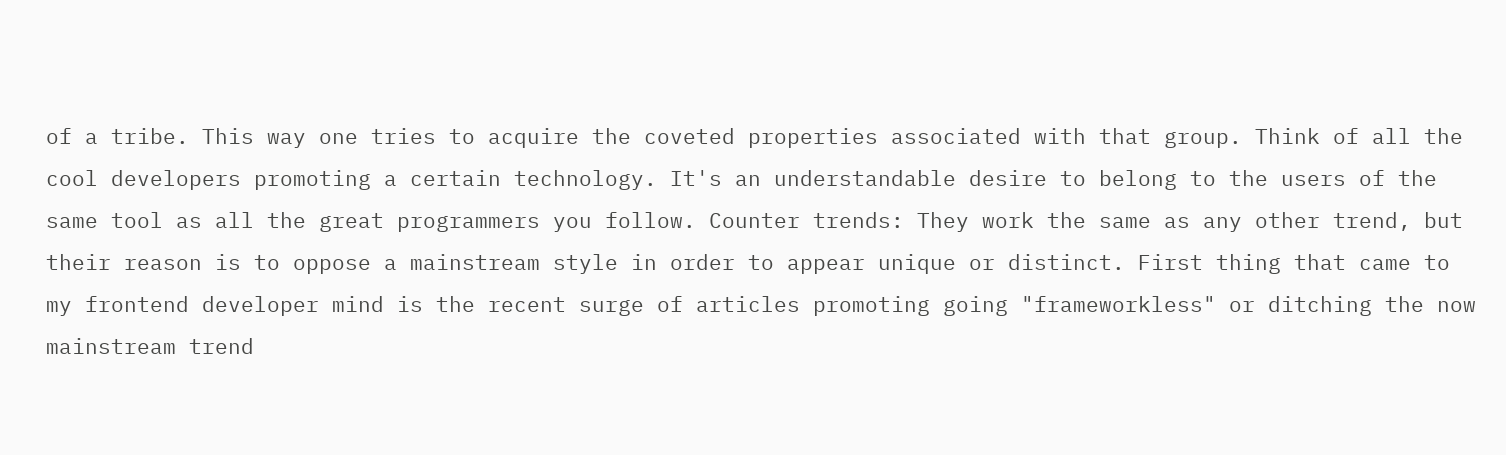of a tribe. This way one tries to acquire the coveted properties associated with that group. Think of all the cool developers promoting a certain technology. It's an understandable desire to belong to the users of the same tool as all the great programmers you follow. Counter trends: They work the same as any other trend, but their reason is to oppose a mainstream style in order to appear unique or distinct. First thing that came to my frontend developer mind is the recent surge of articles promoting going "frameworkless" or ditching the now mainstream trend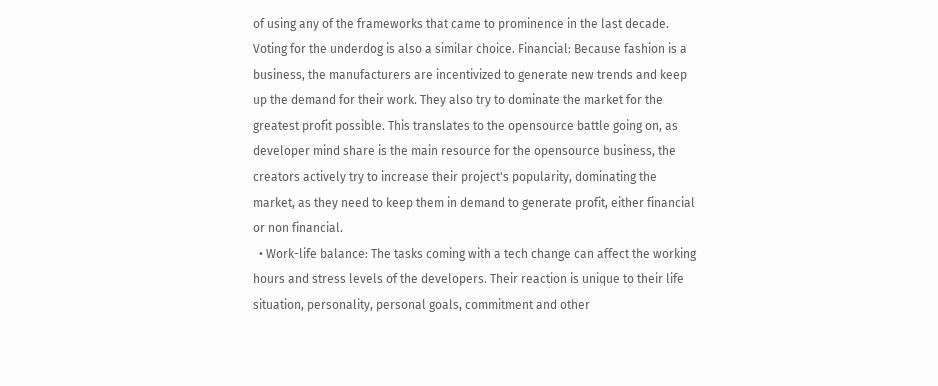of using any of the frameworks that came to prominence in the last decade. Voting for the underdog is also a similar choice. Financial: Because fashion is a business, the manufacturers are incentivized to generate new trends and keep up the demand for their work. They also try to dominate the market for the greatest profit possible. This translates to the opensource battle going on, as developer mind share is the main resource for the opensource business, the creators actively try to increase their project's popularity, dominating the market, as they need to keep them in demand to generate profit, either financial or non financial.
  • Work-life balance: The tasks coming with a tech change can affect the working hours and stress levels of the developers. Their reaction is unique to their life situation, personality, personal goals, commitment and other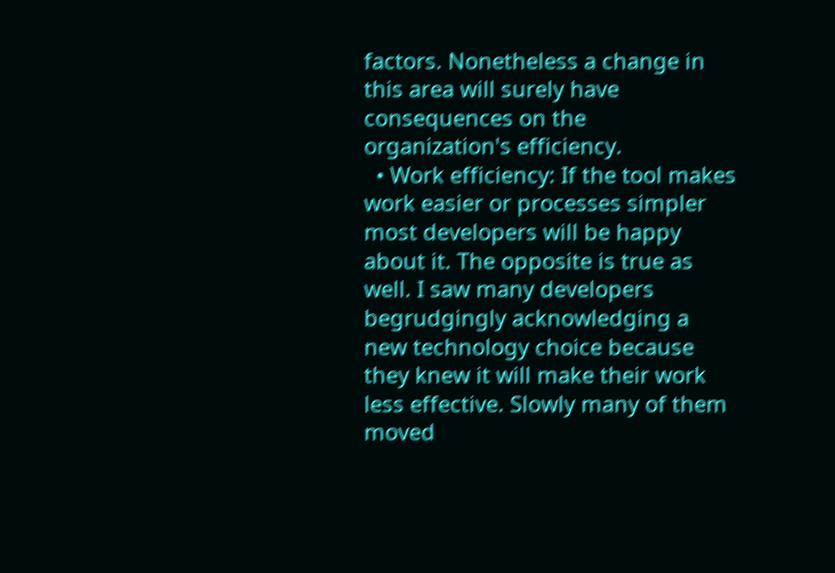factors. Nonetheless a change in this area will surely have consequences on the organization's efficiency.
  • Work efficiency: If the tool makes work easier or processes simpler most developers will be happy about it. The opposite is true as well. I saw many developers begrudgingly acknowledging a new technology choice because they knew it will make their work less effective. Slowly many of them moved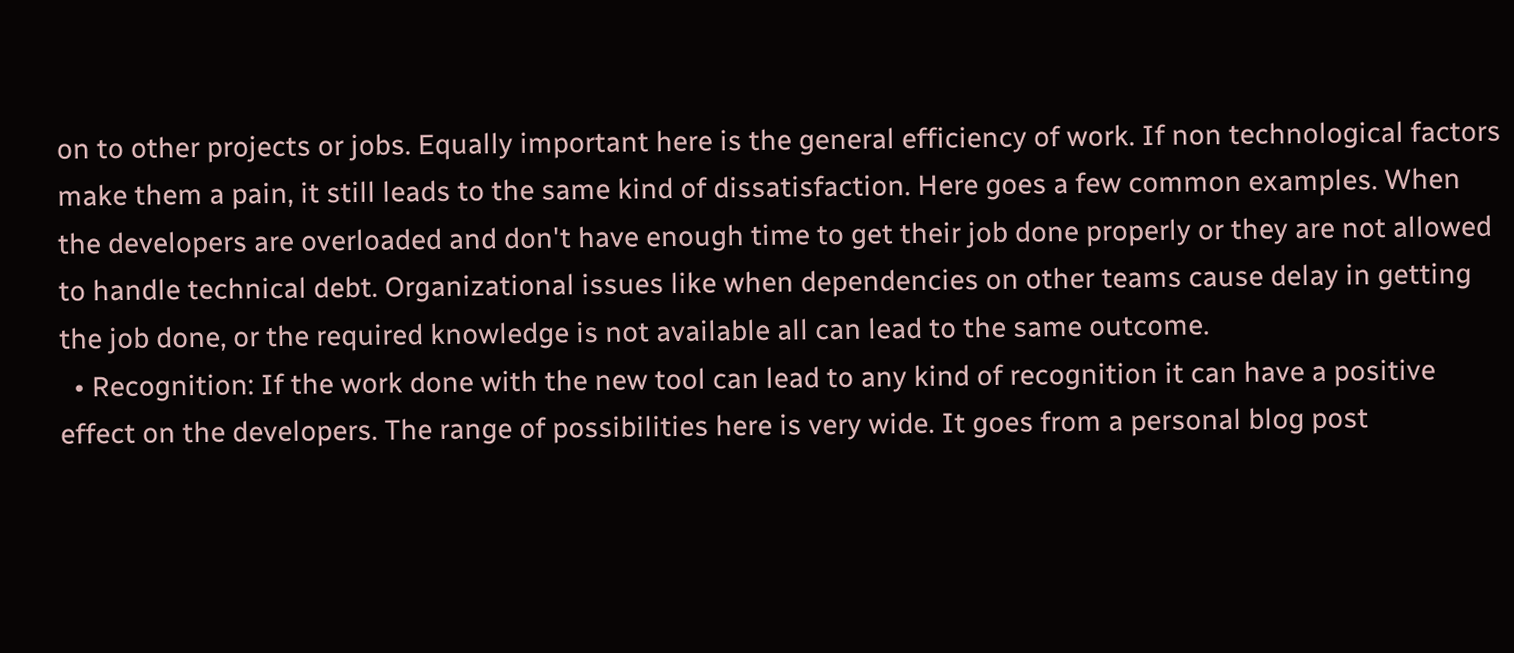on to other projects or jobs. Equally important here is the general efficiency of work. If non technological factors make them a pain, it still leads to the same kind of dissatisfaction. Here goes a few common examples. When the developers are overloaded and don't have enough time to get their job done properly or they are not allowed to handle technical debt. Organizational issues like when dependencies on other teams cause delay in getting the job done, or the required knowledge is not available all can lead to the same outcome.
  • Recognition: If the work done with the new tool can lead to any kind of recognition it can have a positive effect on the developers. The range of possibilities here is very wide. It goes from a personal blog post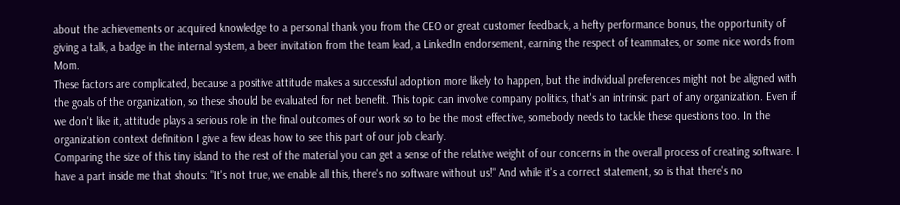about the achievements or acquired knowledge to a personal thank you from the CEO or great customer feedback, a hefty performance bonus, the opportunity of giving a talk, a badge in the internal system, a beer invitation from the team lead, a LinkedIn endorsement, earning the respect of teammates, or some nice words from Mom.
These factors are complicated, because a positive attitude makes a successful adoption more likely to happen, but the individual preferences might not be aligned with the goals of the organization, so these should be evaluated for net benefit. This topic can involve company politics, that's an intrinsic part of any organization. Even if we don't like it, attitude plays a serious role in the final outcomes of our work so to be the most effective, somebody needs to tackle these questions too. In the organization context definition I give a few ideas how to see this part of our job clearly.
Comparing the size of this tiny island to the rest of the material you can get a sense of the relative weight of our concerns in the overall process of creating software. I have a part inside me that shouts: "It's not true, we enable all this, there's no software without us!" And while it's a correct statement, so is that there's no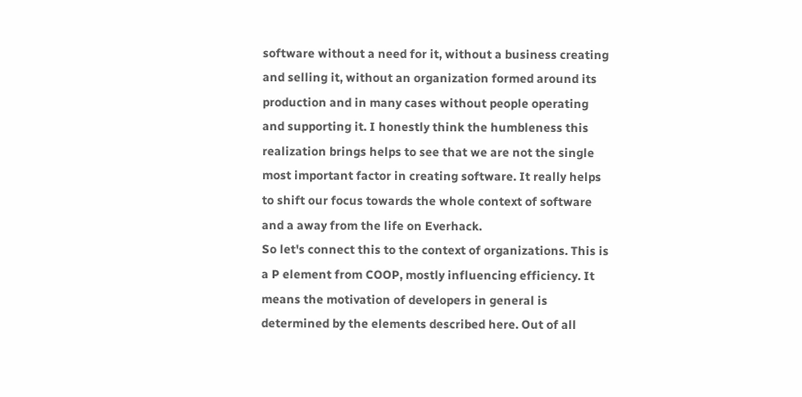software without a need for it, without a business creating and selling it, without an organization formed around its production and in many cases without people operating and supporting it. I honestly think the humbleness this realization brings helps to see that we are not the single most important factor in creating software. It really helps to shift our focus towards the whole context of software and a away from the life on Everhack.
So let's connect this to the context of organizations. This is a P element from COOP, mostly influencing efficiency. It means the motivation of developers in general is determined by the elements described here. Out of all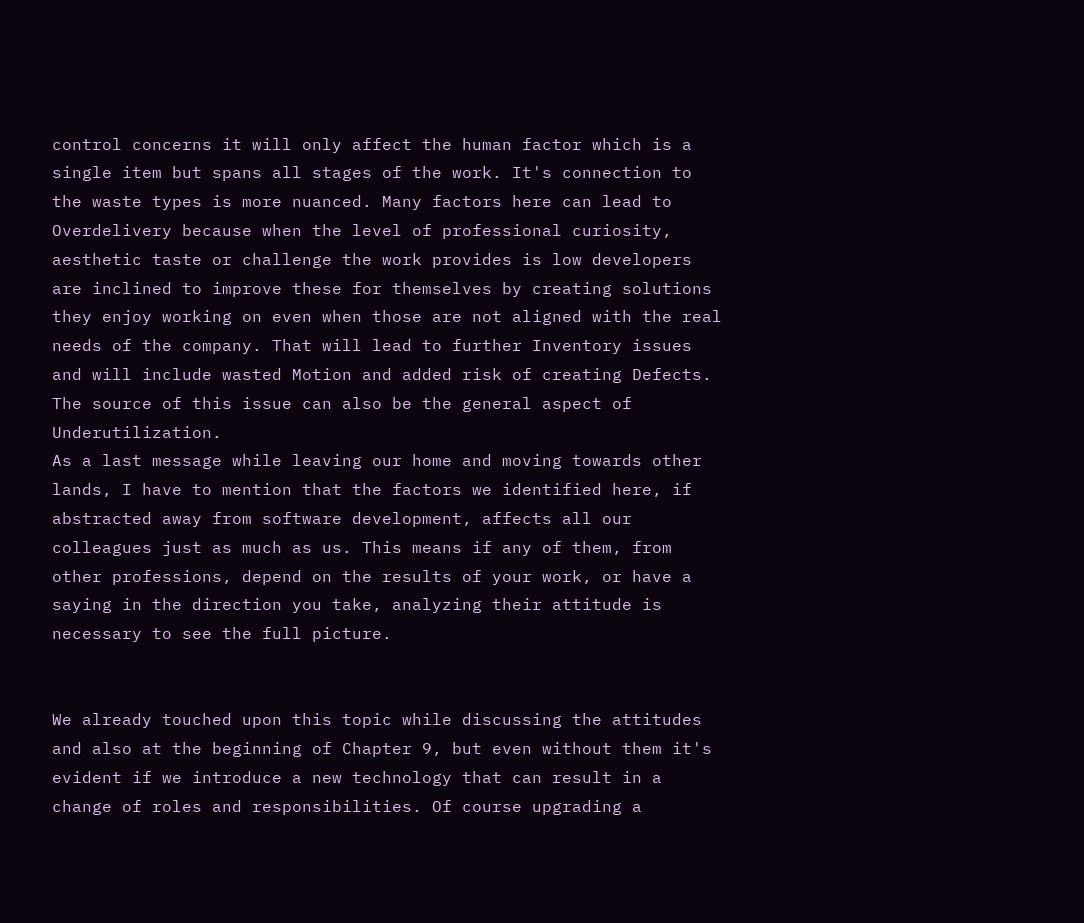control concerns it will only affect the human factor which is a single item but spans all stages of the work. It's connection to the waste types is more nuanced. Many factors here can lead to Overdelivery because when the level of professional curiosity, aesthetic taste or challenge the work provides is low developers are inclined to improve these for themselves by creating solutions they enjoy working on even when those are not aligned with the real needs of the company. That will lead to further Inventory issues and will include wasted Motion and added risk of creating Defects. The source of this issue can also be the general aspect of Underutilization.
As a last message while leaving our home and moving towards other lands, I have to mention that the factors we identified here, if abstracted away from software development, affects all our colleagues just as much as us. This means if any of them, from other professions, depend on the results of your work, or have a saying in the direction you take, analyzing their attitude is necessary to see the full picture.


We already touched upon this topic while discussing the attitudes and also at the beginning of Chapter 9, but even without them it's evident if we introduce a new technology that can result in a change of roles and responsibilities. Of course upgrading a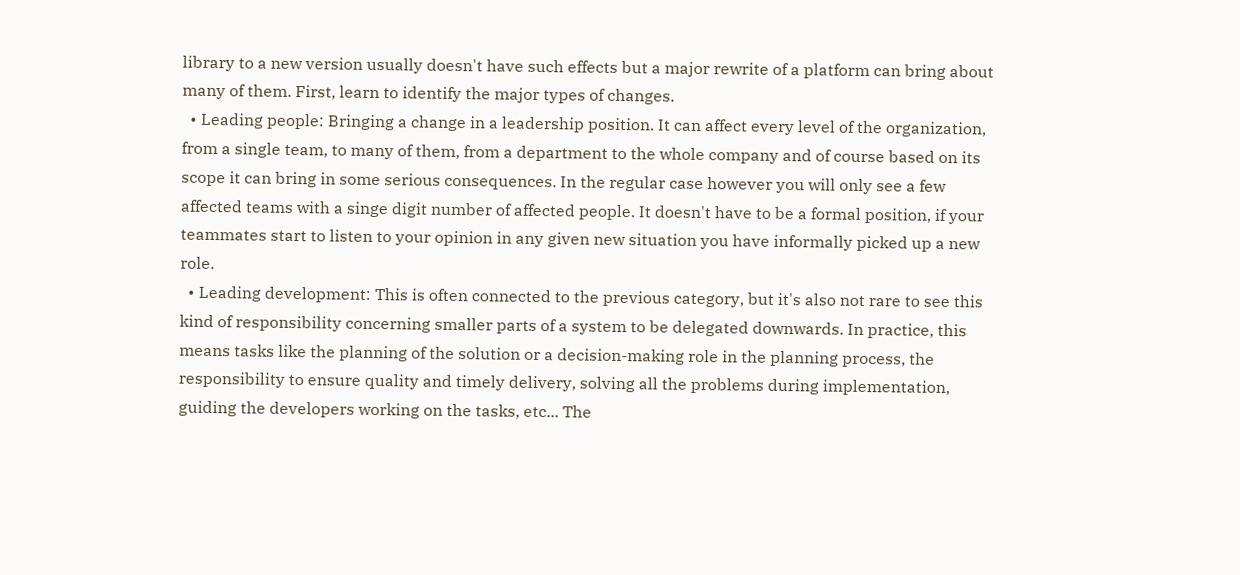library to a new version usually doesn't have such effects but a major rewrite of a platform can bring about many of them. First, learn to identify the major types of changes.
  • Leading people: Bringing a change in a leadership position. It can affect every level of the organization, from a single team, to many of them, from a department to the whole company and of course based on its scope it can bring in some serious consequences. In the regular case however you will only see a few affected teams with a singe digit number of affected people. It doesn't have to be a formal position, if your teammates start to listen to your opinion in any given new situation you have informally picked up a new role.
  • Leading development: This is often connected to the previous category, but it's also not rare to see this kind of responsibility concerning smaller parts of a system to be delegated downwards. In practice, this means tasks like the planning of the solution or a decision-making role in the planning process, the responsibility to ensure quality and timely delivery, solving all the problems during implementation, guiding the developers working on the tasks, etc... The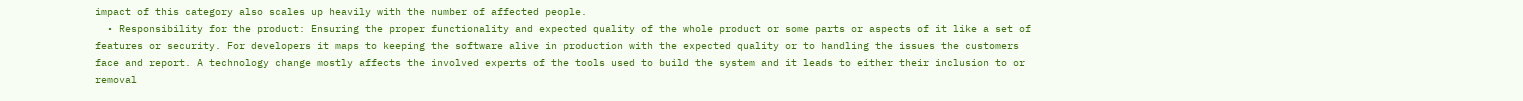impact of this category also scales up heavily with the number of affected people.
  • Responsibility for the product: Ensuring the proper functionality and expected quality of the whole product or some parts or aspects of it like a set of features or security. For developers it maps to keeping the software alive in production with the expected quality or to handling the issues the customers face and report. A technology change mostly affects the involved experts of the tools used to build the system and it leads to either their inclusion to or removal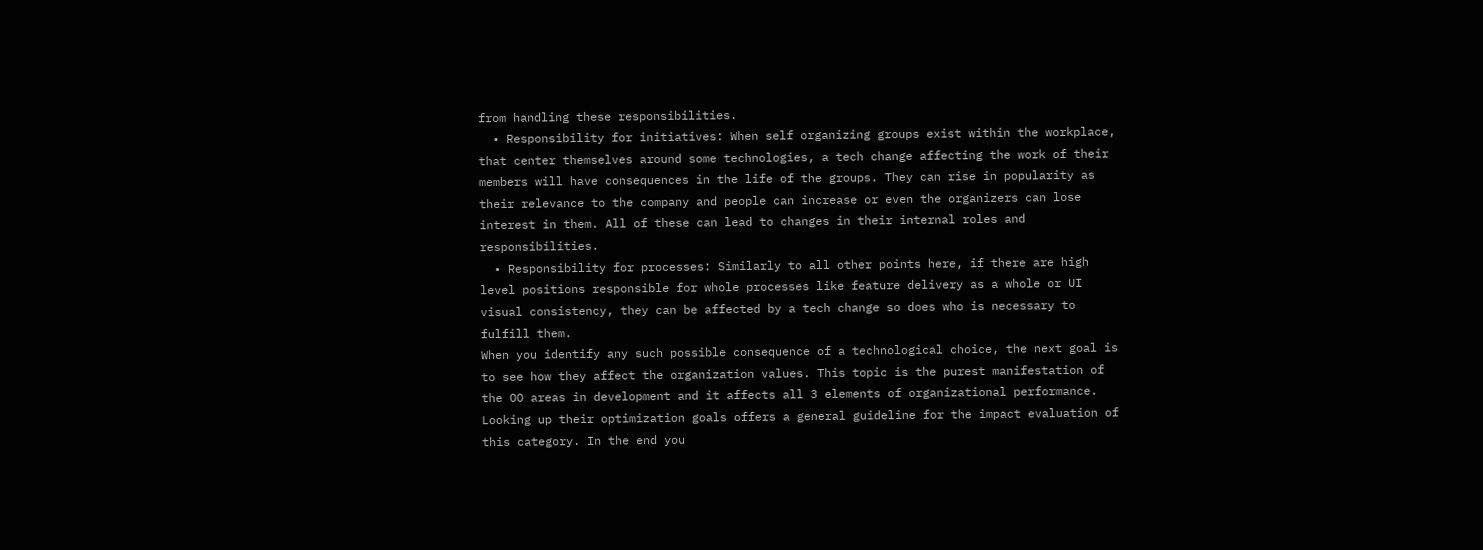from handling these responsibilities.
  • Responsibility for initiatives: When self organizing groups exist within the workplace, that center themselves around some technologies, a tech change affecting the work of their members will have consequences in the life of the groups. They can rise in popularity as their relevance to the company and people can increase or even the organizers can lose interest in them. All of these can lead to changes in their internal roles and responsibilities.
  • Responsibility for processes: Similarly to all other points here, if there are high level positions responsible for whole processes like feature delivery as a whole or UI visual consistency, they can be affected by a tech change so does who is necessary to fulfill them.
When you identify any such possible consequence of a technological choice, the next goal is to see how they affect the organization values. This topic is the purest manifestation of the OO areas in development and it affects all 3 elements of organizational performance. Looking up their optimization goals offers a general guideline for the impact evaluation of this category. In the end you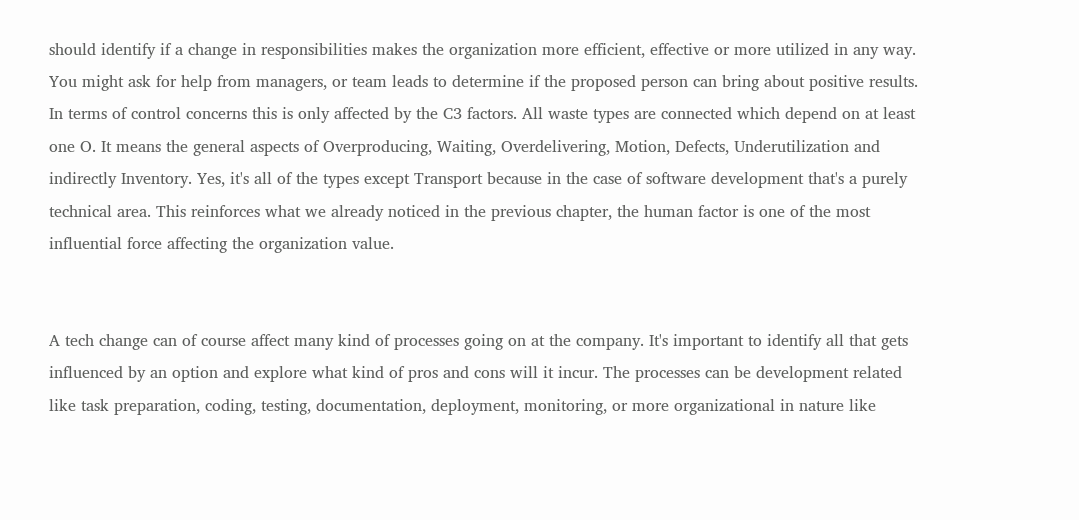should identify if a change in responsibilities makes the organization more efficient, effective or more utilized in any way. You might ask for help from managers, or team leads to determine if the proposed person can bring about positive results. In terms of control concerns this is only affected by the C3 factors. All waste types are connected which depend on at least one O. It means the general aspects of Overproducing, Waiting, Overdelivering, Motion, Defects, Underutilization and indirectly Inventory. Yes, it's all of the types except Transport because in the case of software development that's a purely technical area. This reinforces what we already noticed in the previous chapter, the human factor is one of the most influential force affecting the organization value.


A tech change can of course affect many kind of processes going on at the company. It's important to identify all that gets influenced by an option and explore what kind of pros and cons will it incur. The processes can be development related like task preparation, coding, testing, documentation, deployment, monitoring, or more organizational in nature like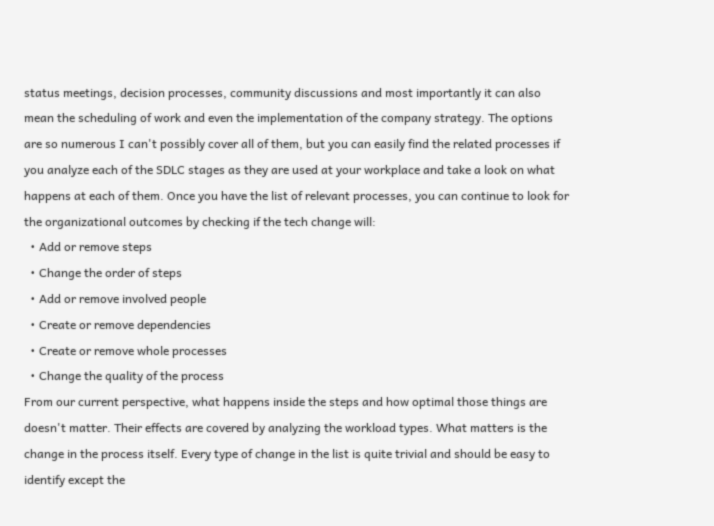status meetings, decision processes, community discussions and most importantly it can also mean the scheduling of work and even the implementation of the company strategy. The options are so numerous I can't possibly cover all of them, but you can easily find the related processes if you analyze each of the SDLC stages as they are used at your workplace and take a look on what happens at each of them. Once you have the list of relevant processes, you can continue to look for the organizational outcomes by checking if the tech change will:
  • Add or remove steps
  • Change the order of steps
  • Add or remove involved people
  • Create or remove dependencies
  • Create or remove whole processes
  • Change the quality of the process
From our current perspective, what happens inside the steps and how optimal those things are doesn't matter. Their effects are covered by analyzing the workload types. What matters is the change in the process itself. Every type of change in the list is quite trivial and should be easy to identify except the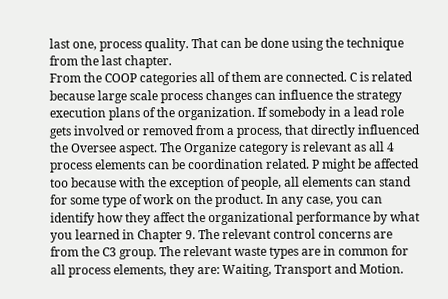last one, process quality. That can be done using the technique from the last chapter.
From the COOP categories all of them are connected. C is related because large scale process changes can influence the strategy execution plans of the organization. If somebody in a lead role gets involved or removed from a process, that directly influenced the Oversee aspect. The Organize category is relevant as all 4 process elements can be coordination related. P might be affected too because with the exception of people, all elements can stand for some type of work on the product. In any case, you can identify how they affect the organizational performance by what you learned in Chapter 9. The relevant control concerns are from the C3 group. The relevant waste types are in common for all process elements, they are: Waiting, Transport and Motion.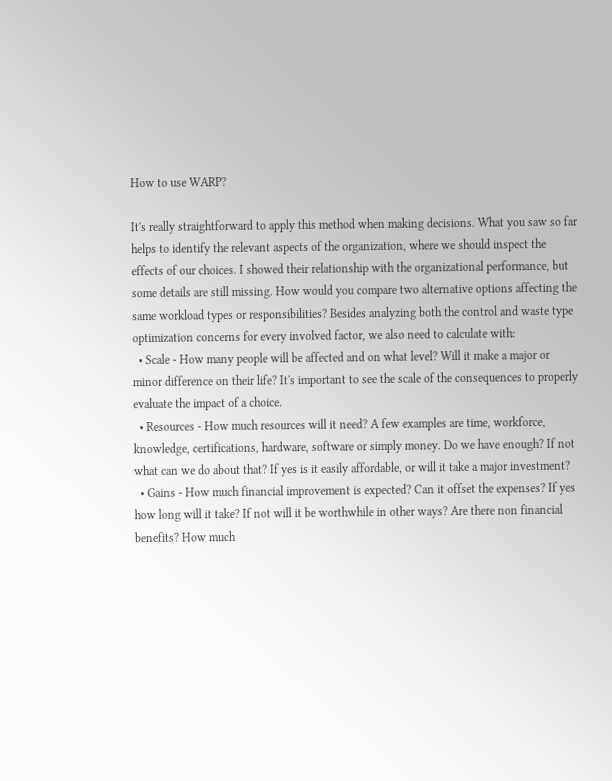How to use WARP?

It's really straightforward to apply this method when making decisions. What you saw so far helps to identify the relevant aspects of the organization, where we should inspect the effects of our choices. I showed their relationship with the organizational performance, but some details are still missing. How would you compare two alternative options affecting the same workload types or responsibilities? Besides analyzing both the control and waste type optimization concerns for every involved factor, we also need to calculate with:
  • Scale - How many people will be affected and on what level? Will it make a major or minor difference on their life? It's important to see the scale of the consequences to properly evaluate the impact of a choice.
  • Resources - How much resources will it need? A few examples are time, workforce, knowledge, certifications, hardware, software or simply money. Do we have enough? If not what can we do about that? If yes is it easily affordable, or will it take a major investment?
  • Gains - How much financial improvement is expected? Can it offset the expenses? If yes how long will it take? If not will it be worthwhile in other ways? Are there non financial benefits? How much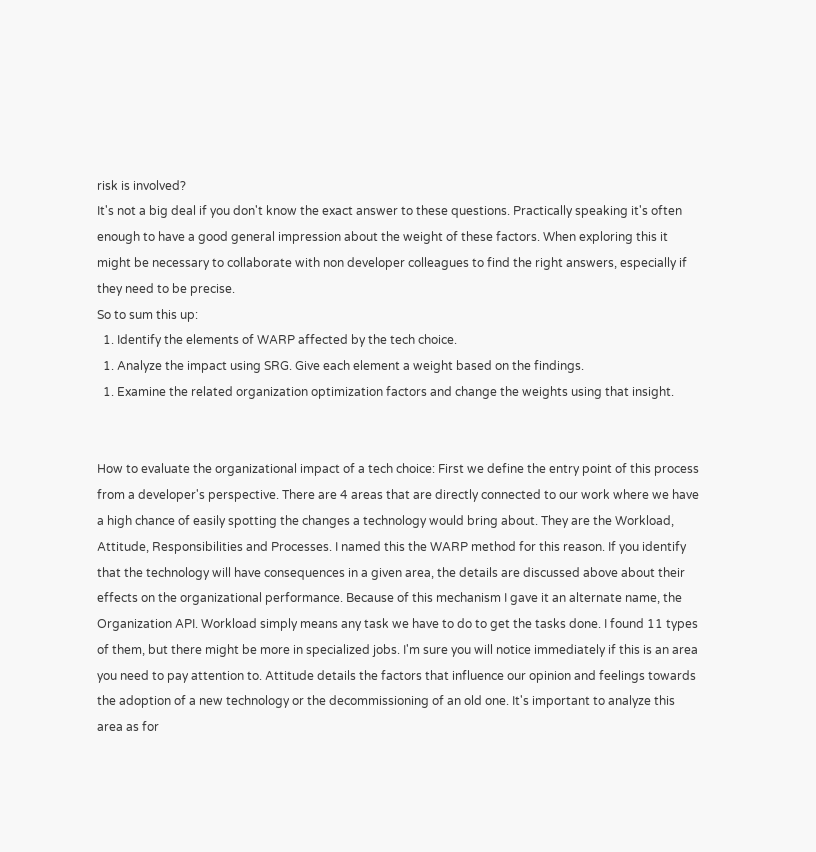risk is involved?
It's not a big deal if you don't know the exact answer to these questions. Practically speaking it's often enough to have a good general impression about the weight of these factors. When exploring this it might be necessary to collaborate with non developer colleagues to find the right answers, especially if they need to be precise.
So to sum this up:
  1. Identify the elements of WARP affected by the tech choice.
  1. Analyze the impact using SRG. Give each element a weight based on the findings.
  1. Examine the related organization optimization factors and change the weights using that insight.


How to evaluate the organizational impact of a tech choice: First we define the entry point of this process from a developer's perspective. There are 4 areas that are directly connected to our work where we have a high chance of easily spotting the changes a technology would bring about. They are the Workload, Attitude, Responsibilities and Processes. I named this the WARP method for this reason. If you identify that the technology will have consequences in a given area, the details are discussed above about their effects on the organizational performance. Because of this mechanism I gave it an alternate name, the Organization API. Workload simply means any task we have to do to get the tasks done. I found 11 types of them, but there might be more in specialized jobs. I'm sure you will notice immediately if this is an area you need to pay attention to. Attitude details the factors that influence our opinion and feelings towards the adoption of a new technology or the decommissioning of an old one. It's important to analyze this area as for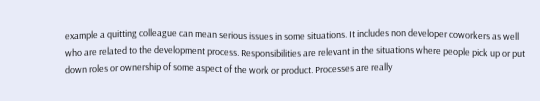example a quitting colleague can mean serious issues in some situations. It includes non developer coworkers as well who are related to the development process. Responsibilities are relevant in the situations where people pick up or put down roles or ownership of some aspect of the work or product. Processes are really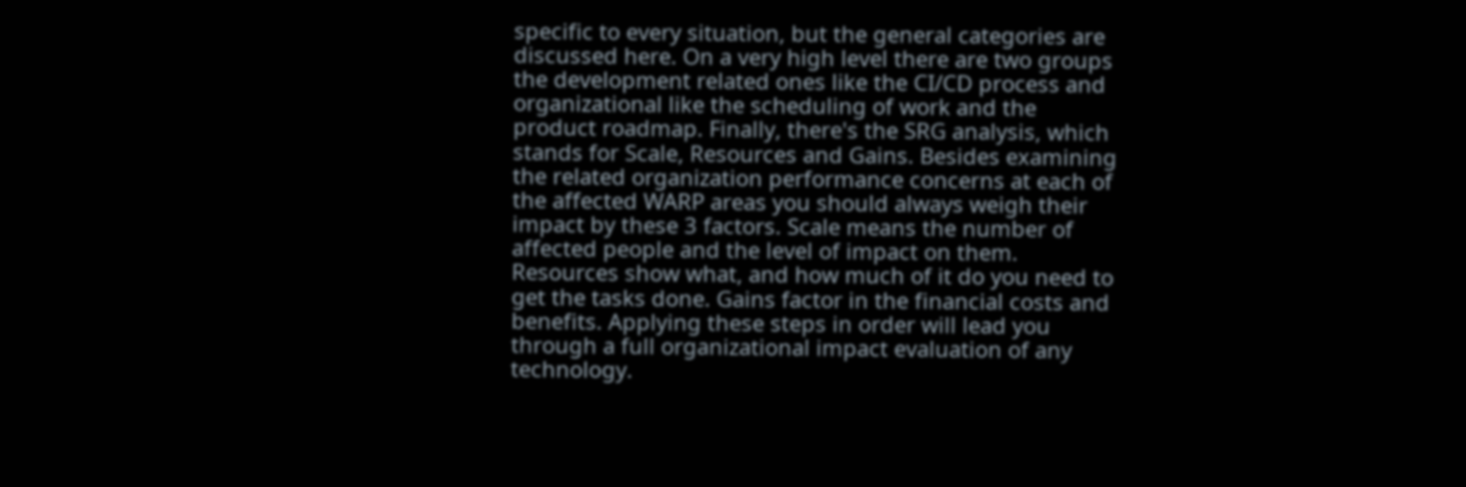specific to every situation, but the general categories are discussed here. On a very high level there are two groups the development related ones like the CI/CD process and organizational like the scheduling of work and the product roadmap. Finally, there's the SRG analysis, which stands for Scale, Resources and Gains. Besides examining the related organization performance concerns at each of the affected WARP areas you should always weigh their impact by these 3 factors. Scale means the number of affected people and the level of impact on them. Resources show what, and how much of it do you need to get the tasks done. Gains factor in the financial costs and benefits. Applying these steps in order will lead you through a full organizational impact evaluation of any technology.